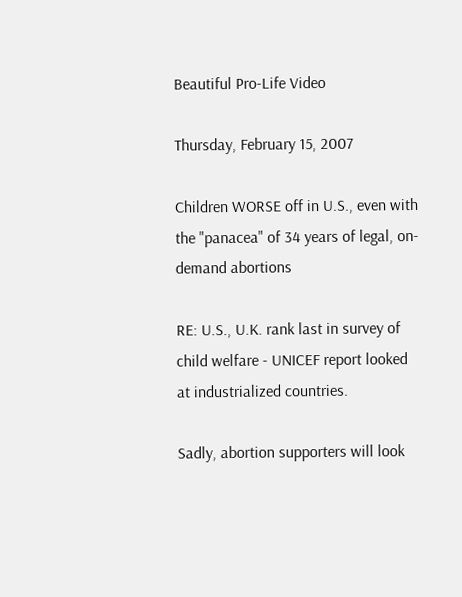Beautiful Pro-Life Video

Thursday, February 15, 2007

Children WORSE off in U.S., even with the "panacea" of 34 years of legal, on-demand abortions

RE: U.S., U.K. rank last in survey of child welfare - UNICEF report looked at industrialized countries.

Sadly, abortion supporters will look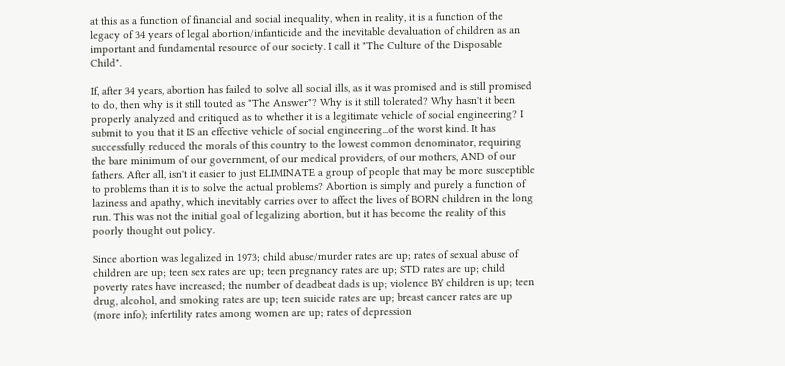at this as a function of financial and social inequality, when in reality, it is a function of the legacy of 34 years of legal abortion/infanticide and the inevitable devaluation of children as an important and fundamental resource of our society. I call it "The Culture of the Disposable Child".

If, after 34 years, abortion has failed to solve all social ills, as it was promised and is still promised to do, then why is it still touted as "The Answer"? Why is it still tolerated? Why hasn't it been properly analyzed and critiqued as to whether it is a legitimate vehicle of social engineering? I submit to you that it IS an effective vehicle of social engineering...of the worst kind. It has successfully reduced the morals of this country to the lowest common denominator, requiring the bare minimum of our government, of our medical providers, of our mothers, AND of our fathers. After all, isn't it easier to just ELIMINATE a group of people that may be more susceptible to problems than it is to solve the actual problems? Abortion is simply and purely a function of laziness and apathy, which inevitably carries over to affect the lives of BORN children in the long run. This was not the initial goal of legalizing abortion, but it has become the reality of this poorly thought out policy.

Since abortion was legalized in 1973; child abuse/murder rates are up; rates of sexual abuse of children are up; teen sex rates are up; teen pregnancy rates are up; STD rates are up; child poverty rates have increased; the number of deadbeat dads is up; violence BY children is up; teen drug, alcohol, and smoking rates are up; teen suicide rates are up; breast cancer rates are up (more info); infertility rates among women are up; rates of depression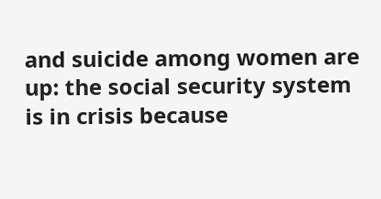and suicide among women are up: the social security system is in crisis because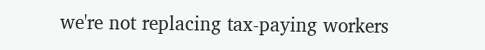we're not replacing tax-paying workers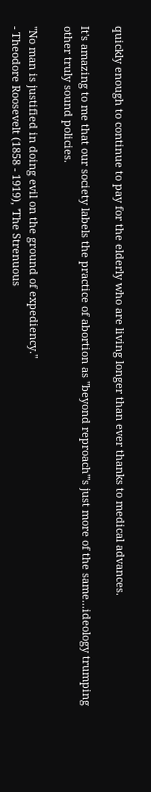quickly enough to continue to pay for the elderly who are living longer than ever thanks to medical advances.

It's amazing to me that our society labels the practice of abortion as "beyond reproach"'s just more of the same...ideology trumping other truly sound policies.

"No man is justified in doing evil on the ground of expediency."
- Theodore Roosevelt (1858 - 1919), 'The Strenuous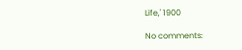Life,' 1900

No comments: